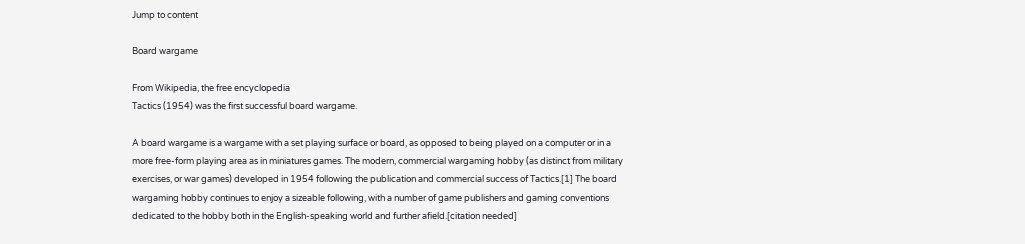Jump to content

Board wargame

From Wikipedia, the free encyclopedia
Tactics (1954) was the first successful board wargame.

A board wargame is a wargame with a set playing surface or board, as opposed to being played on a computer or in a more free-form playing area as in miniatures games. The modern, commercial wargaming hobby (as distinct from military exercises, or war games) developed in 1954 following the publication and commercial success of Tactics.[1] The board wargaming hobby continues to enjoy a sizeable following, with a number of game publishers and gaming conventions dedicated to the hobby both in the English-speaking world and further afield.[citation needed]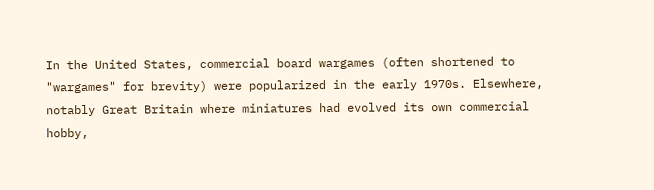In the United States, commercial board wargames (often shortened to "wargames" for brevity) were popularized in the early 1970s. Elsewhere, notably Great Britain where miniatures had evolved its own commercial hobby,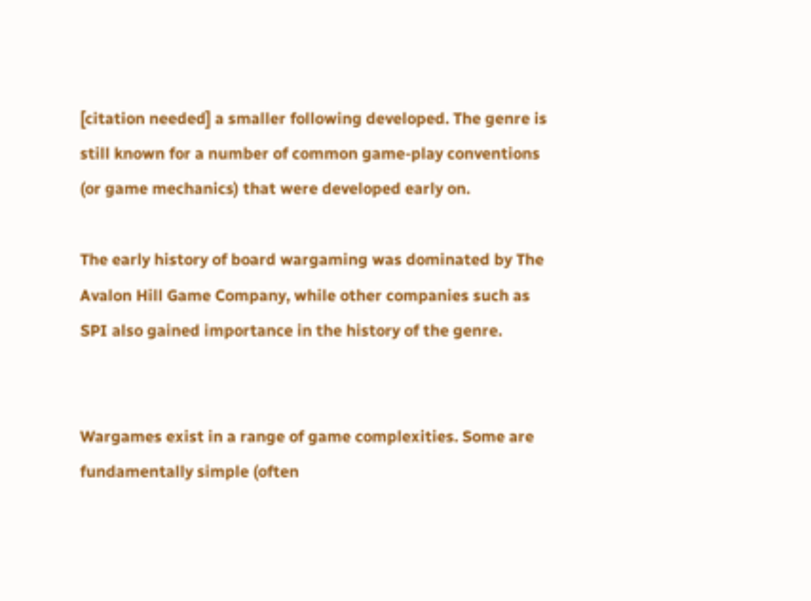[citation needed] a smaller following developed. The genre is still known for a number of common game-play conventions (or game mechanics) that were developed early on.

The early history of board wargaming was dominated by The Avalon Hill Game Company, while other companies such as SPI also gained importance in the history of the genre.


Wargames exist in a range of game complexities. Some are fundamentally simple (often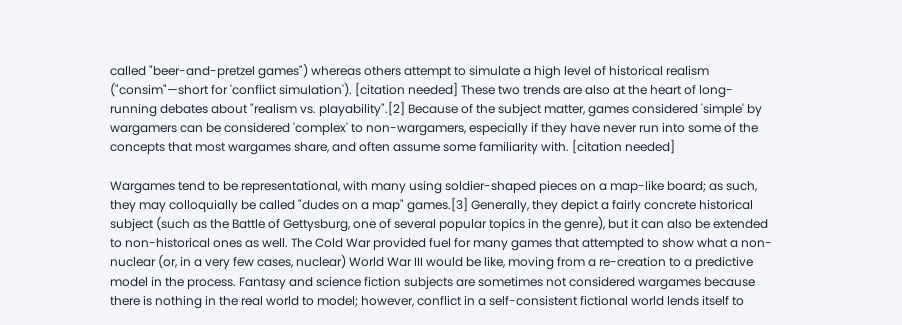called "beer-and-pretzel games") whereas others attempt to simulate a high level of historical realism ("consim"—short for 'conflict simulation'). [citation needed] These two trends are also at the heart of long-running debates about "realism vs. playability".[2] Because of the subject matter, games considered 'simple' by wargamers can be considered 'complex' to non-wargamers, especially if they have never run into some of the concepts that most wargames share, and often assume some familiarity with. [citation needed]

Wargames tend to be representational, with many using soldier-shaped pieces on a map-like board; as such, they may colloquially be called "dudes on a map" games.[3] Generally, they depict a fairly concrete historical subject (such as the Battle of Gettysburg, one of several popular topics in the genre), but it can also be extended to non-historical ones as well. The Cold War provided fuel for many games that attempted to show what a non-nuclear (or, in a very few cases, nuclear) World War III would be like, moving from a re-creation to a predictive model in the process. Fantasy and science fiction subjects are sometimes not considered wargames because there is nothing in the real world to model; however, conflict in a self-consistent fictional world lends itself to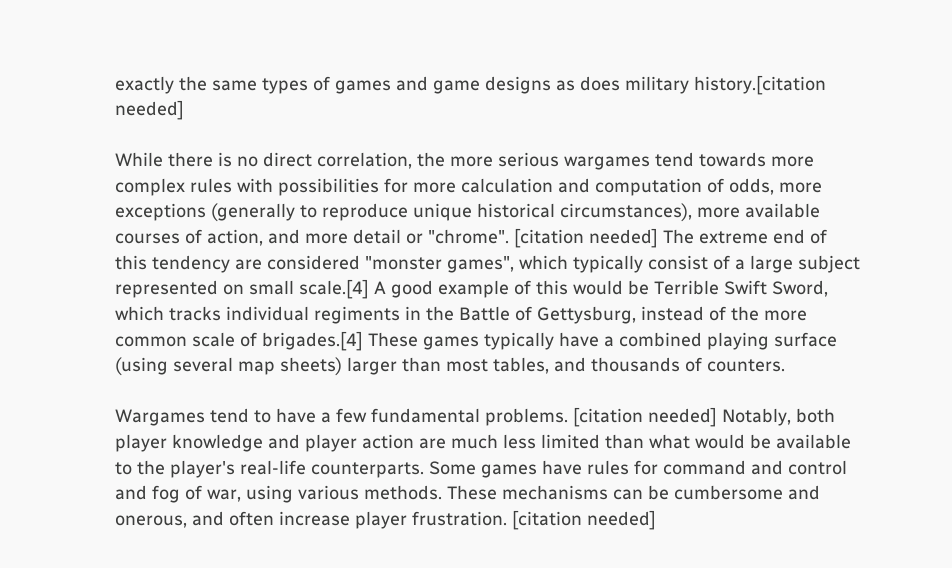exactly the same types of games and game designs as does military history.[citation needed]

While there is no direct correlation, the more serious wargames tend towards more complex rules with possibilities for more calculation and computation of odds, more exceptions (generally to reproduce unique historical circumstances), more available courses of action, and more detail or "chrome". [citation needed] The extreme end of this tendency are considered "monster games", which typically consist of a large subject represented on small scale.[4] A good example of this would be Terrible Swift Sword, which tracks individual regiments in the Battle of Gettysburg, instead of the more common scale of brigades.[4] These games typically have a combined playing surface (using several map sheets) larger than most tables, and thousands of counters.

Wargames tend to have a few fundamental problems. [citation needed] Notably, both player knowledge and player action are much less limited than what would be available to the player's real-life counterparts. Some games have rules for command and control and fog of war, using various methods. These mechanisms can be cumbersome and onerous, and often increase player frustration. [citation needed]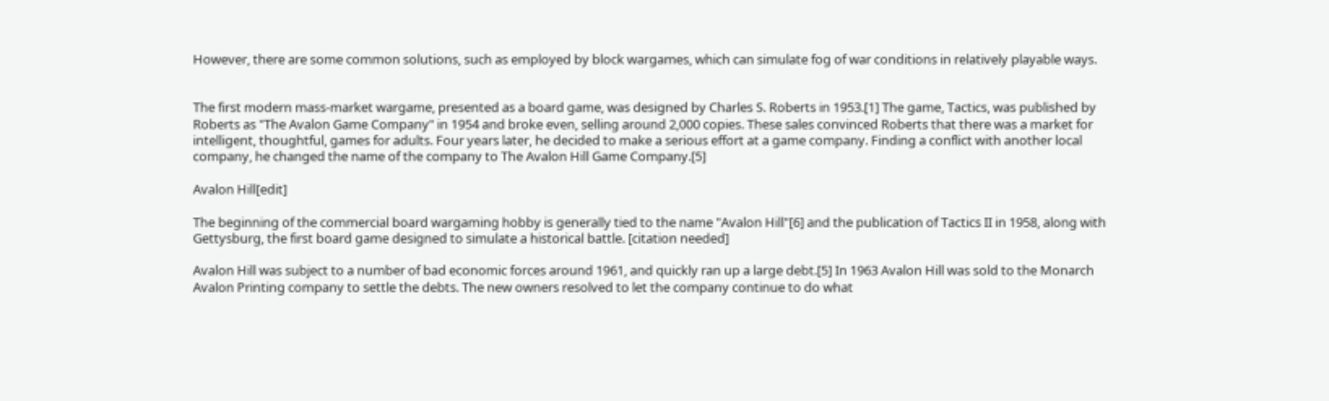However, there are some common solutions, such as employed by block wargames, which can simulate fog of war conditions in relatively playable ways.


The first modern mass-market wargame, presented as a board game, was designed by Charles S. Roberts in 1953.[1] The game, Tactics, was published by Roberts as "The Avalon Game Company" in 1954 and broke even, selling around 2,000 copies. These sales convinced Roberts that there was a market for intelligent, thoughtful, games for adults. Four years later, he decided to make a serious effort at a game company. Finding a conflict with another local company, he changed the name of the company to The Avalon Hill Game Company.[5]

Avalon Hill[edit]

The beginning of the commercial board wargaming hobby is generally tied to the name "Avalon Hill"[6] and the publication of Tactics II in 1958, along with Gettysburg, the first board game designed to simulate a historical battle. [citation needed]

Avalon Hill was subject to a number of bad economic forces around 1961, and quickly ran up a large debt.[5] In 1963 Avalon Hill was sold to the Monarch Avalon Printing company to settle the debts. The new owners resolved to let the company continue to do what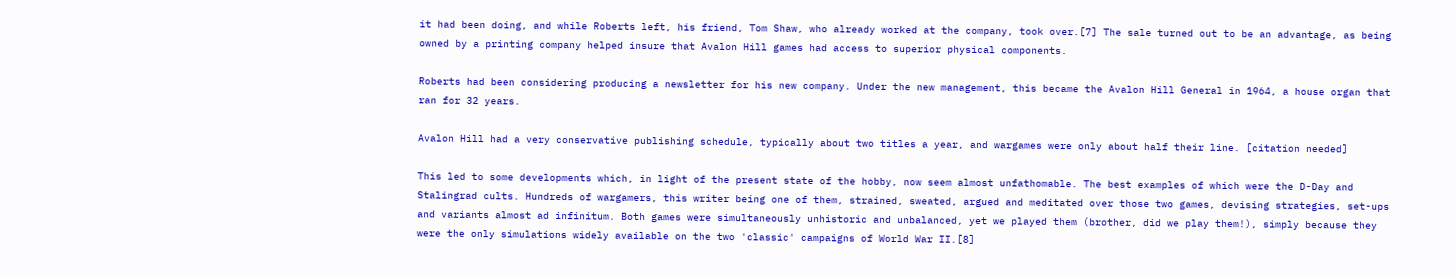it had been doing, and while Roberts left, his friend, Tom Shaw, who already worked at the company, took over.[7] The sale turned out to be an advantage, as being owned by a printing company helped insure that Avalon Hill games had access to superior physical components.

Roberts had been considering producing a newsletter for his new company. Under the new management, this became the Avalon Hill General in 1964, a house organ that ran for 32 years.

Avalon Hill had a very conservative publishing schedule, typically about two titles a year, and wargames were only about half their line. [citation needed]

This led to some developments which, in light of the present state of the hobby, now seem almost unfathomable. The best examples of which were the D-Day and Stalingrad cults. Hundreds of wargamers, this writer being one of them, strained, sweated, argued and meditated over those two games, devising strategies, set-ups and variants almost ad infinitum. Both games were simultaneously unhistoric and unbalanced, yet we played them (brother, did we play them!), simply because they were the only simulations widely available on the two 'classic' campaigns of World War II.[8]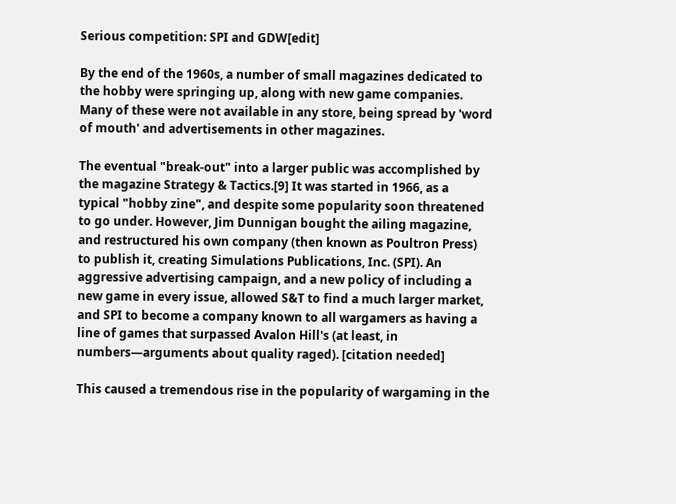Serious competition: SPI and GDW[edit]

By the end of the 1960s, a number of small magazines dedicated to the hobby were springing up, along with new game companies. Many of these were not available in any store, being spread by 'word of mouth' and advertisements in other magazines.

The eventual "break-out" into a larger public was accomplished by the magazine Strategy & Tactics.[9] It was started in 1966, as a typical "hobby zine", and despite some popularity soon threatened to go under. However, Jim Dunnigan bought the ailing magazine, and restructured his own company (then known as Poultron Press) to publish it, creating Simulations Publications, Inc. (SPI). An aggressive advertising campaign, and a new policy of including a new game in every issue, allowed S&T to find a much larger market, and SPI to become a company known to all wargamers as having a line of games that surpassed Avalon Hill's (at least, in numbers—arguments about quality raged). [citation needed]

This caused a tremendous rise in the popularity of wargaming in the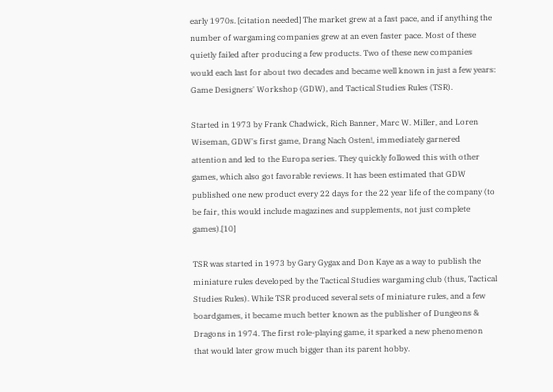early 1970s. [citation needed] The market grew at a fast pace, and if anything the number of wargaming companies grew at an even faster pace. Most of these quietly failed after producing a few products. Two of these new companies would each last for about two decades and became well known in just a few years: Game Designers' Workshop (GDW), and Tactical Studies Rules (TSR).

Started in 1973 by Frank Chadwick, Rich Banner, Marc W. Miller, and Loren Wiseman, GDW's first game, Drang Nach Osten!, immediately garnered attention and led to the Europa series. They quickly followed this with other games, which also got favorable reviews. It has been estimated that GDW published one new product every 22 days for the 22 year life of the company (to be fair, this would include magazines and supplements, not just complete games).[10]

TSR was started in 1973 by Gary Gygax and Don Kaye as a way to publish the miniature rules developed by the Tactical Studies wargaming club (thus, Tactical Studies Rules). While TSR produced several sets of miniature rules, and a few boardgames, it became much better known as the publisher of Dungeons & Dragons in 1974. The first role-playing game, it sparked a new phenomenon that would later grow much bigger than its parent hobby.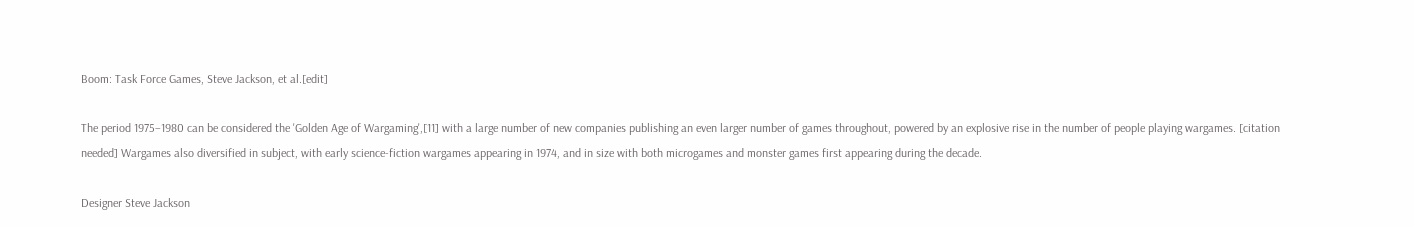Boom: Task Force Games, Steve Jackson, et al.[edit]

The period 1975–1980 can be considered the 'Golden Age of Wargaming',[11] with a large number of new companies publishing an even larger number of games throughout, powered by an explosive rise in the number of people playing wargames. [citation needed] Wargames also diversified in subject, with early science-fiction wargames appearing in 1974, and in size with both microgames and monster games first appearing during the decade.

Designer Steve Jackson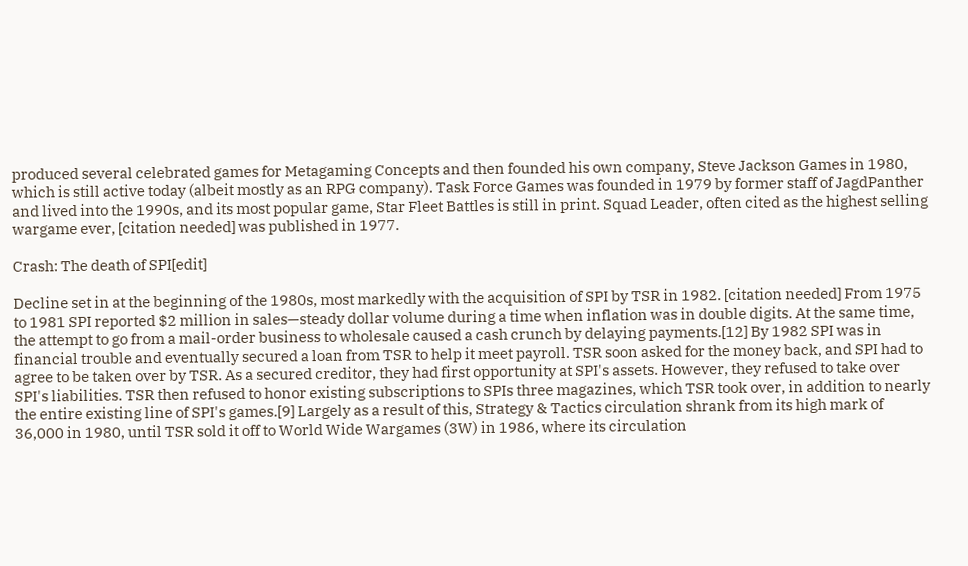produced several celebrated games for Metagaming Concepts and then founded his own company, Steve Jackson Games in 1980, which is still active today (albeit mostly as an RPG company). Task Force Games was founded in 1979 by former staff of JagdPanther and lived into the 1990s, and its most popular game, Star Fleet Battles is still in print. Squad Leader, often cited as the highest selling wargame ever, [citation needed] was published in 1977.

Crash: The death of SPI[edit]

Decline set in at the beginning of the 1980s, most markedly with the acquisition of SPI by TSR in 1982. [citation needed] From 1975 to 1981 SPI reported $2 million in sales—steady dollar volume during a time when inflation was in double digits. At the same time, the attempt to go from a mail-order business to wholesale caused a cash crunch by delaying payments.[12] By 1982 SPI was in financial trouble and eventually secured a loan from TSR to help it meet payroll. TSR soon asked for the money back, and SPI had to agree to be taken over by TSR. As a secured creditor, they had first opportunity at SPI's assets. However, they refused to take over SPI's liabilities. TSR then refused to honor existing subscriptions to SPIs three magazines, which TSR took over, in addition to nearly the entire existing line of SPI's games.[9] Largely as a result of this, Strategy & Tactics circulation shrank from its high mark of 36,000 in 1980, until TSR sold it off to World Wide Wargames (3W) in 1986, where its circulation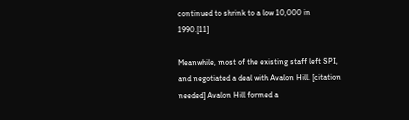continued to shrink to a low 10,000 in 1990.[11]

Meanwhile, most of the existing staff left SPI, and negotiated a deal with Avalon Hill. [citation needed] Avalon Hill formed a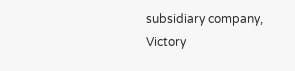subsidiary company, Victory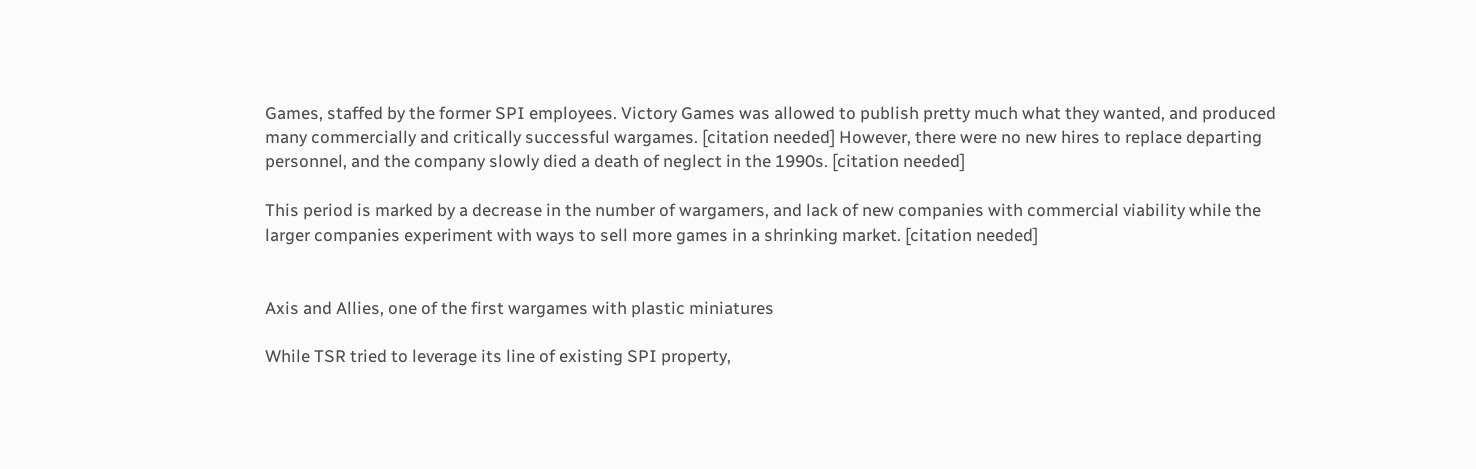Games, staffed by the former SPI employees. Victory Games was allowed to publish pretty much what they wanted, and produced many commercially and critically successful wargames. [citation needed] However, there were no new hires to replace departing personnel, and the company slowly died a death of neglect in the 1990s. [citation needed]

This period is marked by a decrease in the number of wargamers, and lack of new companies with commercial viability while the larger companies experiment with ways to sell more games in a shrinking market. [citation needed]


Axis and Allies, one of the first wargames with plastic miniatures

While TSR tried to leverage its line of existing SPI property,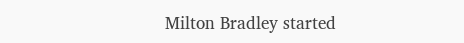Milton Bradley started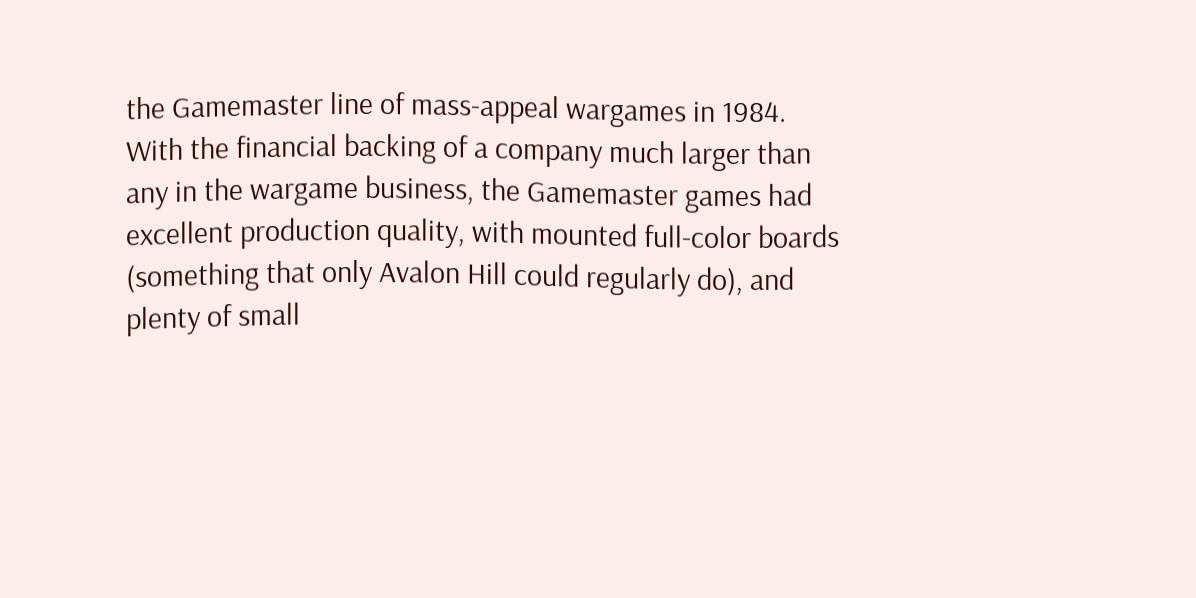the Gamemaster line of mass-appeal wargames in 1984. With the financial backing of a company much larger than any in the wargame business, the Gamemaster games had excellent production quality, with mounted full-color boards (something that only Avalon Hill could regularly do), and plenty of small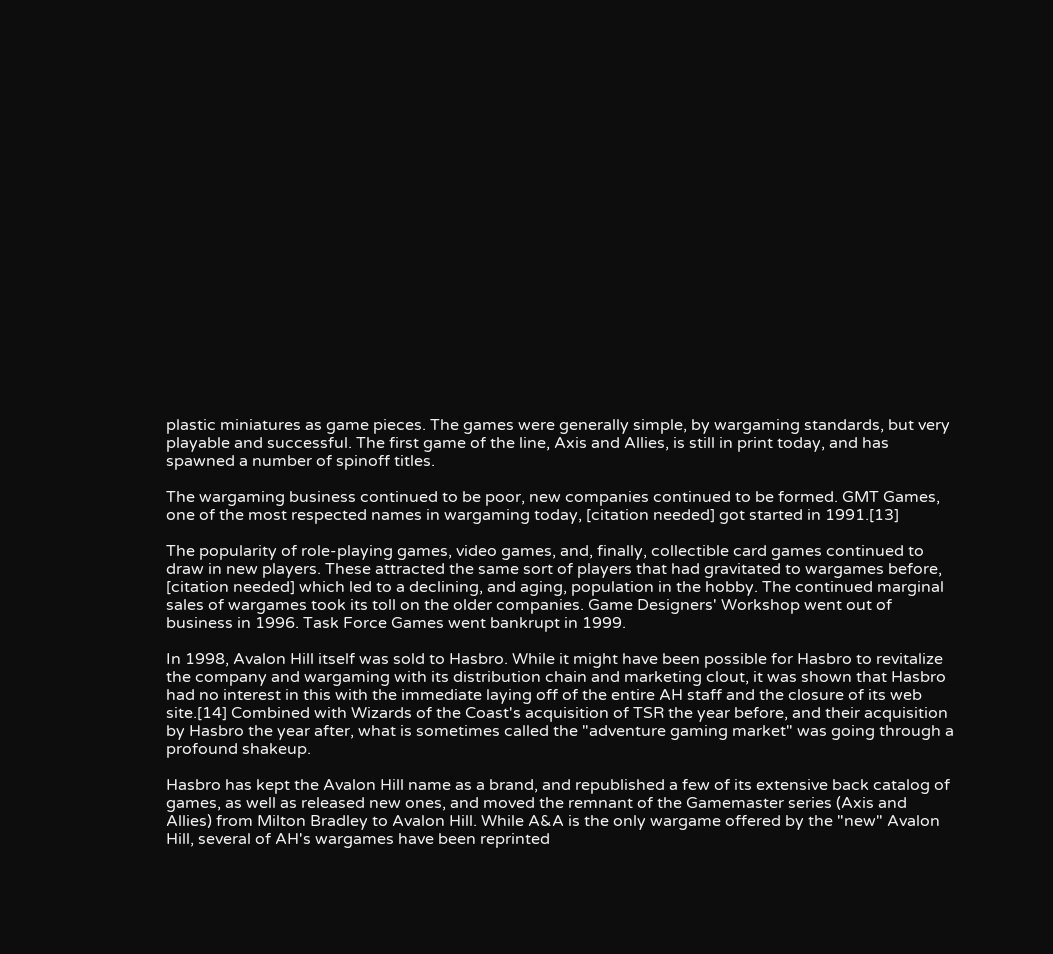plastic miniatures as game pieces. The games were generally simple, by wargaming standards, but very playable and successful. The first game of the line, Axis and Allies, is still in print today, and has spawned a number of spinoff titles.

The wargaming business continued to be poor, new companies continued to be formed. GMT Games, one of the most respected names in wargaming today, [citation needed] got started in 1991.[13]

The popularity of role-playing games, video games, and, finally, collectible card games continued to draw in new players. These attracted the same sort of players that had gravitated to wargames before, [citation needed] which led to a declining, and aging, population in the hobby. The continued marginal sales of wargames took its toll on the older companies. Game Designers' Workshop went out of business in 1996. Task Force Games went bankrupt in 1999.

In 1998, Avalon Hill itself was sold to Hasbro. While it might have been possible for Hasbro to revitalize the company and wargaming with its distribution chain and marketing clout, it was shown that Hasbro had no interest in this with the immediate laying off of the entire AH staff and the closure of its web site.[14] Combined with Wizards of the Coast's acquisition of TSR the year before, and their acquisition by Hasbro the year after, what is sometimes called the "adventure gaming market" was going through a profound shakeup.

Hasbro has kept the Avalon Hill name as a brand, and republished a few of its extensive back catalog of games, as well as released new ones, and moved the remnant of the Gamemaster series (Axis and Allies) from Milton Bradley to Avalon Hill. While A&A is the only wargame offered by the "new" Avalon Hill, several of AH's wargames have been reprinted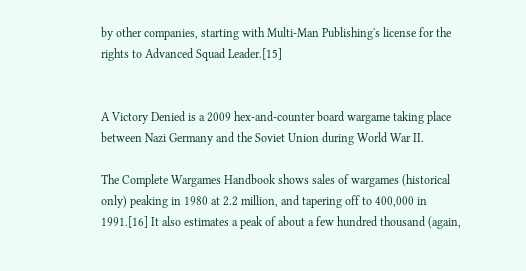by other companies, starting with Multi-Man Publishing's license for the rights to Advanced Squad Leader.[15]


A Victory Denied is a 2009 hex-and-counter board wargame taking place between Nazi Germany and the Soviet Union during World War II.

The Complete Wargames Handbook shows sales of wargames (historical only) peaking in 1980 at 2.2 million, and tapering off to 400,000 in 1991.[16] It also estimates a peak of about a few hundred thousand (again,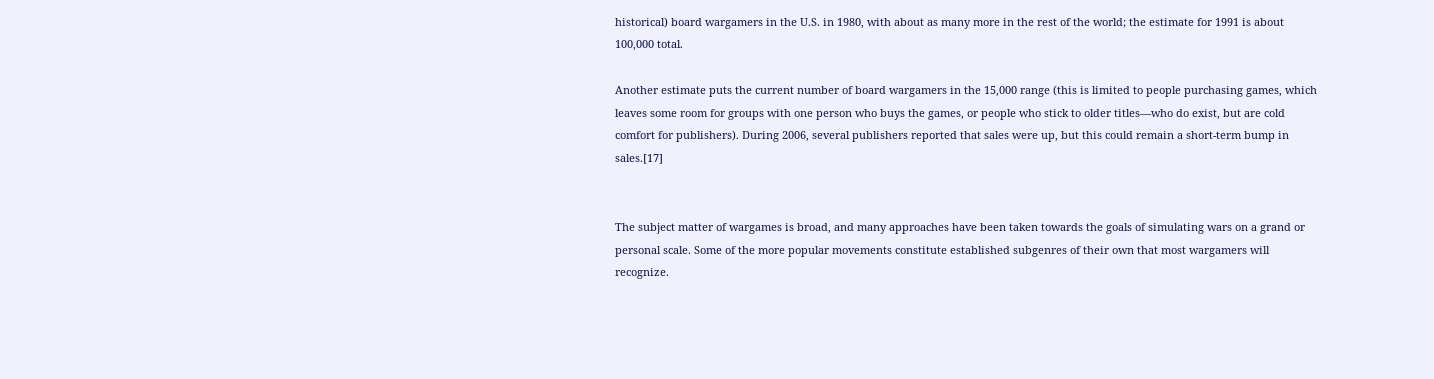historical) board wargamers in the U.S. in 1980, with about as many more in the rest of the world; the estimate for 1991 is about 100,000 total.

Another estimate puts the current number of board wargamers in the 15,000 range (this is limited to people purchasing games, which leaves some room for groups with one person who buys the games, or people who stick to older titles—who do exist, but are cold comfort for publishers). During 2006, several publishers reported that sales were up, but this could remain a short-term bump in sales.[17]


The subject matter of wargames is broad, and many approaches have been taken towards the goals of simulating wars on a grand or personal scale. Some of the more popular movements constitute established subgenres of their own that most wargamers will recognize.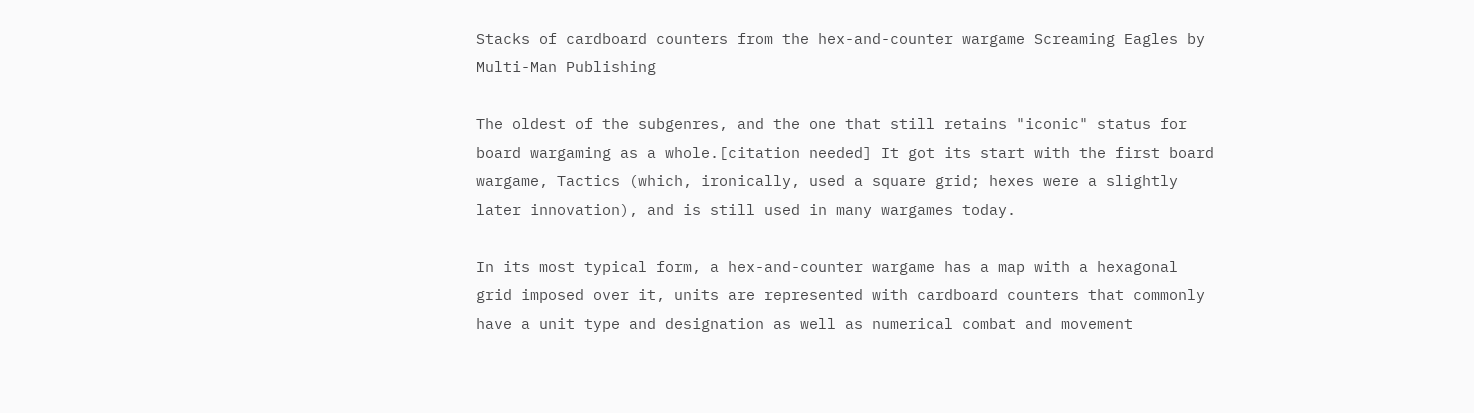Stacks of cardboard counters from the hex-and-counter wargame Screaming Eagles by Multi-Man Publishing

The oldest of the subgenres, and the one that still retains "iconic" status for board wargaming as a whole.[citation needed] It got its start with the first board wargame, Tactics (which, ironically, used a square grid; hexes were a slightly later innovation), and is still used in many wargames today.

In its most typical form, a hex-and-counter wargame has a map with a hexagonal grid imposed over it, units are represented with cardboard counters that commonly have a unit type and designation as well as numerical combat and movement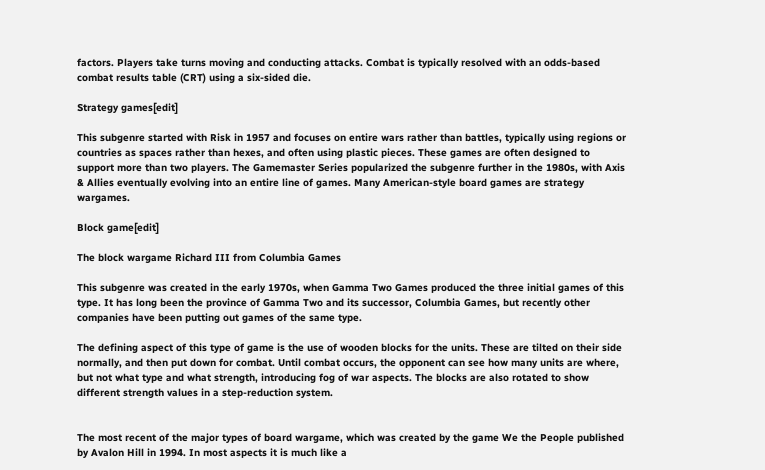factors. Players take turns moving and conducting attacks. Combat is typically resolved with an odds-based combat results table (CRT) using a six-sided die.

Strategy games[edit]

This subgenre started with Risk in 1957 and focuses on entire wars rather than battles, typically using regions or countries as spaces rather than hexes, and often using plastic pieces. These games are often designed to support more than two players. The Gamemaster Series popularized the subgenre further in the 1980s, with Axis & Allies eventually evolving into an entire line of games. Many American-style board games are strategy wargames.

Block game[edit]

The block wargame Richard III from Columbia Games

This subgenre was created in the early 1970s, when Gamma Two Games produced the three initial games of this type. It has long been the province of Gamma Two and its successor, Columbia Games, but recently other companies have been putting out games of the same type.

The defining aspect of this type of game is the use of wooden blocks for the units. These are tilted on their side normally, and then put down for combat. Until combat occurs, the opponent can see how many units are where, but not what type and what strength, introducing fog of war aspects. The blocks are also rotated to show different strength values in a step-reduction system.


The most recent of the major types of board wargame, which was created by the game We the People published by Avalon Hill in 1994. In most aspects it is much like a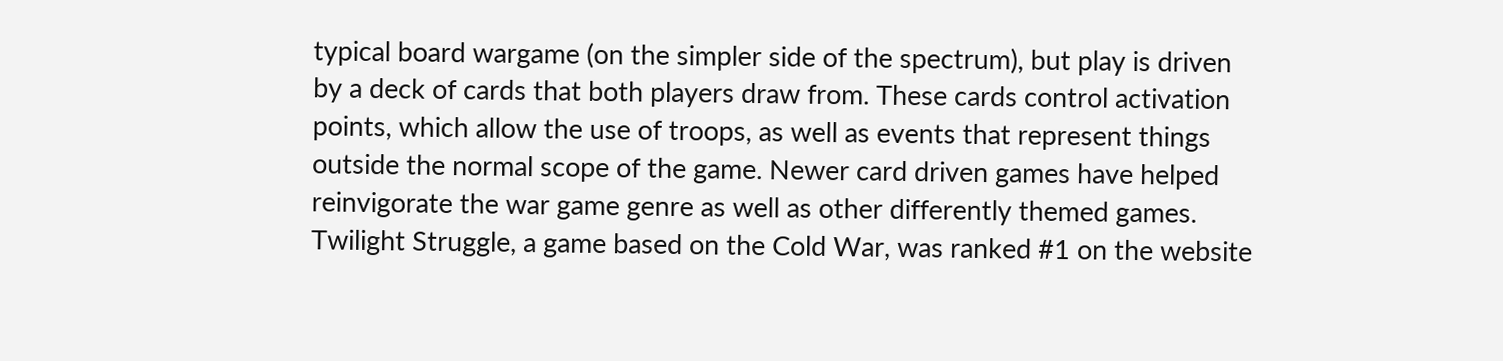typical board wargame (on the simpler side of the spectrum), but play is driven by a deck of cards that both players draw from. These cards control activation points, which allow the use of troops, as well as events that represent things outside the normal scope of the game. Newer card driven games have helped reinvigorate the war game genre as well as other differently themed games. Twilight Struggle, a game based on the Cold War, was ranked #1 on the website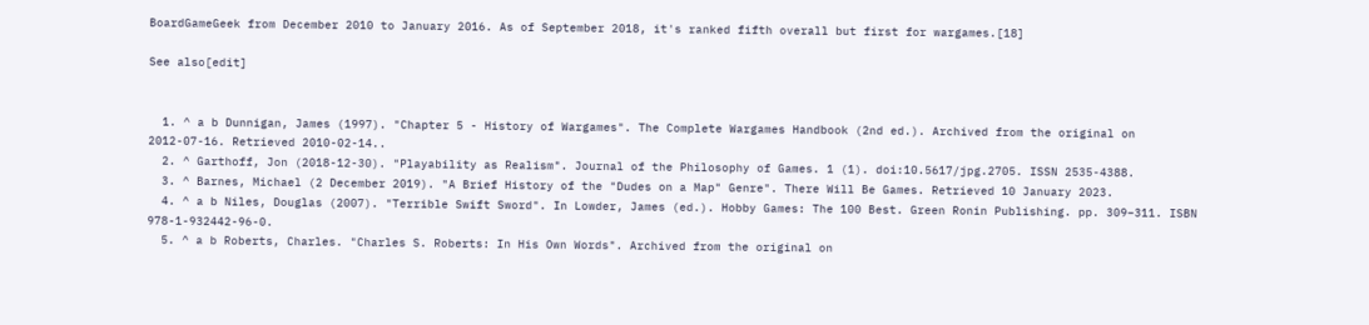BoardGameGeek from December 2010 to January 2016. As of September 2018, it's ranked fifth overall but first for wargames.[18]

See also[edit]


  1. ^ a b Dunnigan, James (1997). "Chapter 5 - History of Wargames". The Complete Wargames Handbook (2nd ed.). Archived from the original on 2012-07-16. Retrieved 2010-02-14..
  2. ^ Garthoff, Jon (2018-12-30). "Playability as Realism". Journal of the Philosophy of Games. 1 (1). doi:10.5617/jpg.2705. ISSN 2535-4388.
  3. ^ Barnes, Michael (2 December 2019). "A Brief History of the "Dudes on a Map" Genre". There Will Be Games. Retrieved 10 January 2023.
  4. ^ a b Niles, Douglas (2007). "Terrible Swift Sword". In Lowder, James (ed.). Hobby Games: The 100 Best. Green Ronin Publishing. pp. 309–311. ISBN 978-1-932442-96-0.
  5. ^ a b Roberts, Charles. "Charles S. Roberts: In His Own Words". Archived from the original on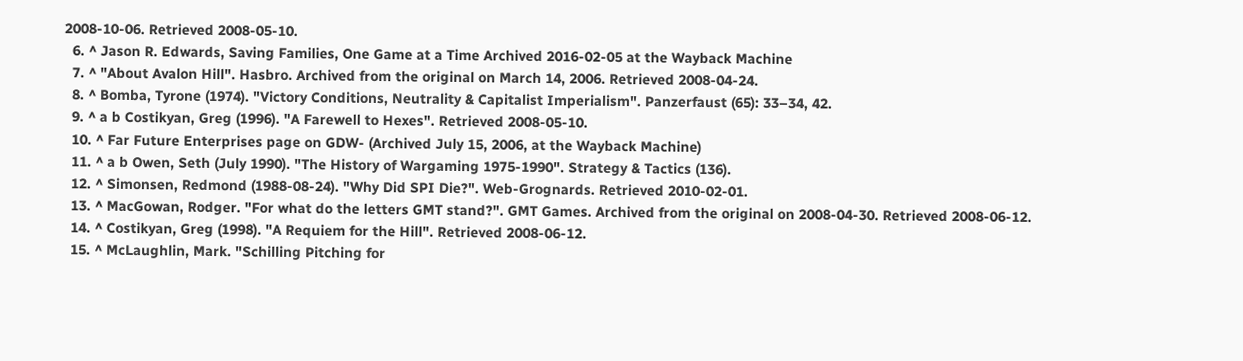2008-10-06. Retrieved 2008-05-10.
  6. ^ Jason R. Edwards, Saving Families, One Game at a Time Archived 2016-02-05 at the Wayback Machine
  7. ^ "About Avalon Hill". Hasbro. Archived from the original on March 14, 2006. Retrieved 2008-04-24.
  8. ^ Bomba, Tyrone (1974). "Victory Conditions, Neutrality & Capitalist Imperialism". Panzerfaust (65): 33–34, 42.
  9. ^ a b Costikyan, Greg (1996). "A Farewell to Hexes". Retrieved 2008-05-10.
  10. ^ Far Future Enterprises page on GDW- (Archived July 15, 2006, at the Wayback Machine)
  11. ^ a b Owen, Seth (July 1990). "The History of Wargaming 1975-1990". Strategy & Tactics (136).
  12. ^ Simonsen, Redmond (1988-08-24). "Why Did SPI Die?". Web-Grognards. Retrieved 2010-02-01.
  13. ^ MacGowan, Rodger. "For what do the letters GMT stand?". GMT Games. Archived from the original on 2008-04-30. Retrieved 2008-06-12.
  14. ^ Costikyan, Greg (1998). "A Requiem for the Hill". Retrieved 2008-06-12.
  15. ^ McLaughlin, Mark. "Schilling Pitching for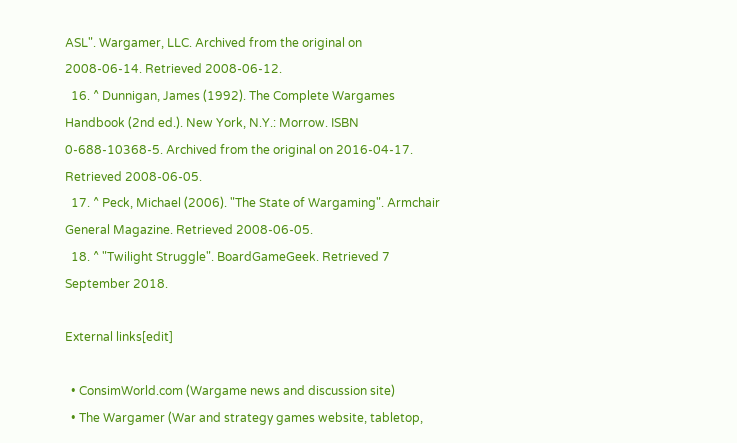ASL". Wargamer, LLC. Archived from the original on 2008-06-14. Retrieved 2008-06-12.
  16. ^ Dunnigan, James (1992). The Complete Wargames Handbook (2nd ed.). New York, N.Y.: Morrow. ISBN 0-688-10368-5. Archived from the original on 2016-04-17. Retrieved 2008-06-05.
  17. ^ Peck, Michael (2006). "The State of Wargaming". Armchair General Magazine. Retrieved 2008-06-05.
  18. ^ "Twilight Struggle". BoardGameGeek. Retrieved 7 September 2018.

External links[edit]

  • ConsimWorld.com (Wargame news and discussion site)
  • The Wargamer (War and strategy games website, tabletop,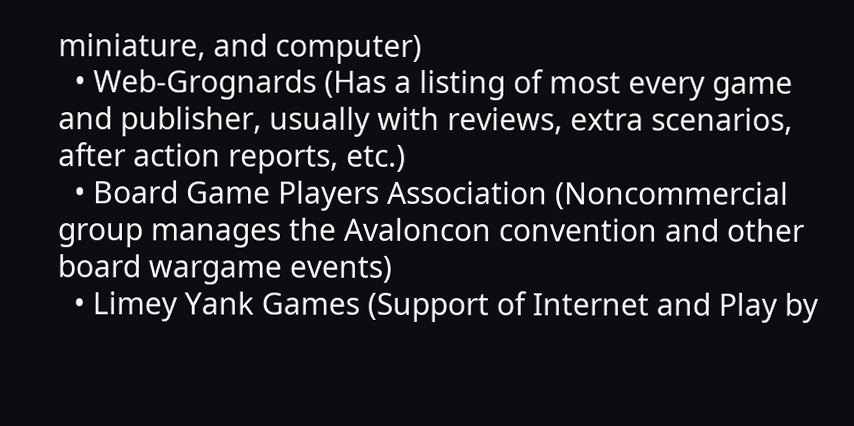miniature, and computer)
  • Web-Grognards (Has a listing of most every game and publisher, usually with reviews, extra scenarios, after action reports, etc.)
  • Board Game Players Association (Noncommercial group manages the Avaloncon convention and other board wargame events)
  • Limey Yank Games (Support of Internet and Play by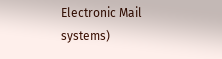Electronic Mail systems)